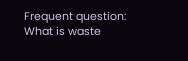Frequent question: What is waste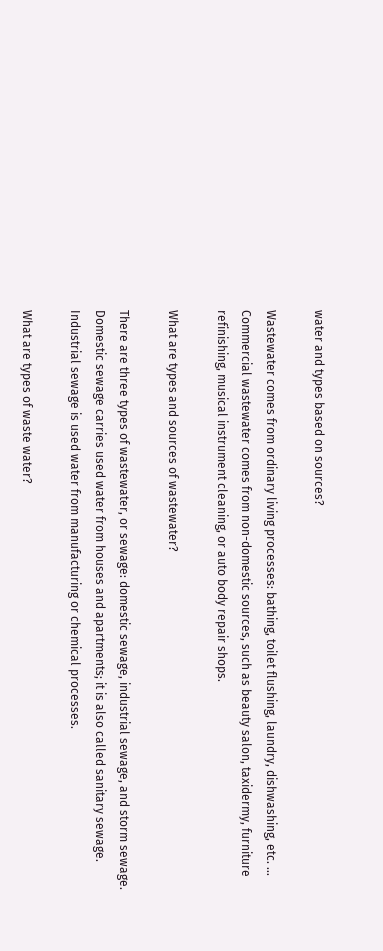water and types based on sources?

Wastewater comes from ordinary living processes: bathing, toilet flushing, laundry, dishwashing, etc. … Commercial wastewater comes from non-domestic sources, such as beauty salon, taxidermy, furniture refinishing, musical instrument cleaning, or auto body repair shops.

What are types and sources of wastewater?

There are three types of wastewater, or sewage: domestic sewage, industrial sewage, and storm sewage. Domestic sewage carries used water from houses and apartments; it is also called sanitary sewage. Industrial sewage is used water from manufacturing or chemical processes.

What are types of waste water?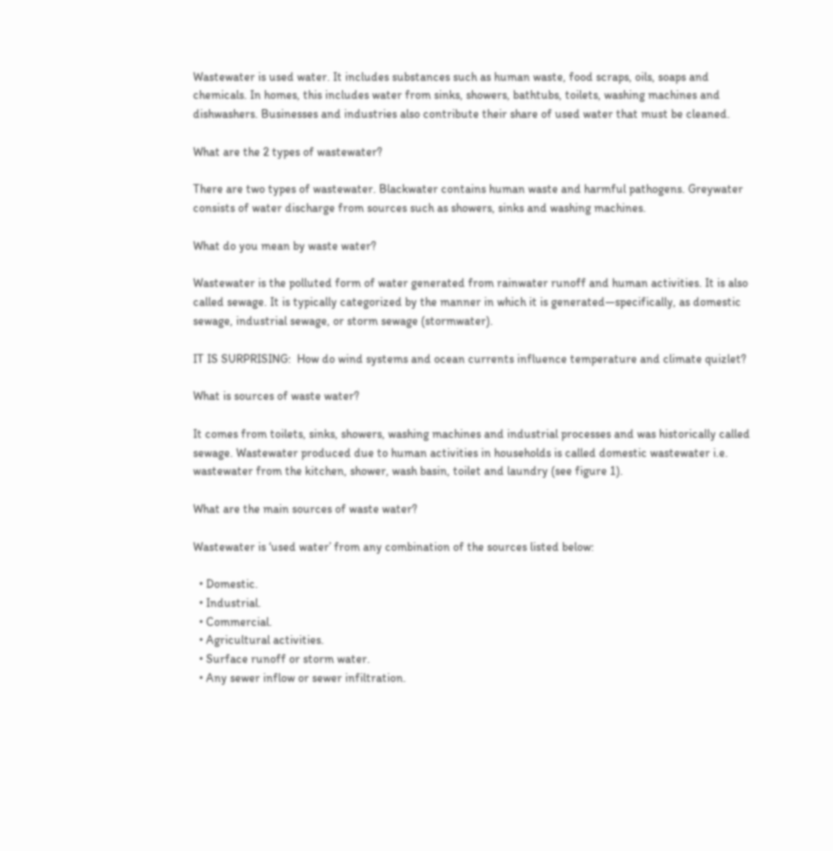Wastewater is used water. It includes substances such as human waste, food scraps, oils, soaps and chemicals. In homes, this includes water from sinks, showers, bathtubs, toilets, washing machines and dishwashers. Businesses and industries also contribute their share of used water that must be cleaned.

What are the 2 types of wastewater?

There are two types of wastewater. Blackwater contains human waste and harmful pathogens. Greywater consists of water discharge from sources such as showers, sinks and washing machines.

What do you mean by waste water?

Wastewater is the polluted form of water generated from rainwater runoff and human activities. It is also called sewage. It is typically categorized by the manner in which it is generated—specifically, as domestic sewage, industrial sewage, or storm sewage (stormwater).

IT IS SURPRISING:  How do wind systems and ocean currents influence temperature and climate quizlet?

What is sources of waste water?

It comes from toilets, sinks, showers, washing machines and industrial processes and was historically called sewage. Wastewater produced due to human activities in households is called domestic wastewater i.e. wastewater from the kitchen, shower, wash basin, toilet and laundry (see figure 1).

What are the main sources of waste water?

Wastewater is ‘used water’ from any combination of the sources listed below:

  • Domestic.
  • Industrial.
  • Commercial.
  • Agricultural activities.
  • Surface runoff or storm water.
  • Any sewer inflow or sewer infiltration.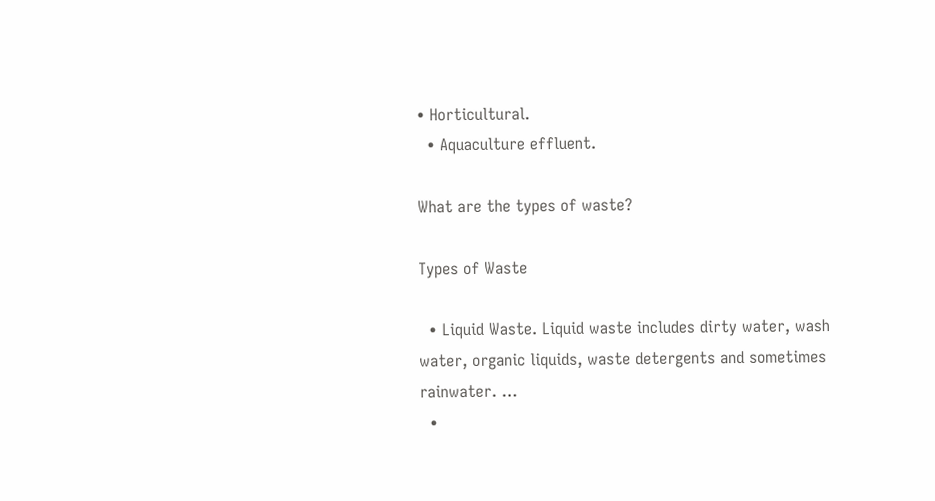• Horticultural.
  • Aquaculture effluent.

What are the types of waste?

Types of Waste

  • Liquid Waste. Liquid waste includes dirty water, wash water, organic liquids, waste detergents and sometimes rainwater. …
  •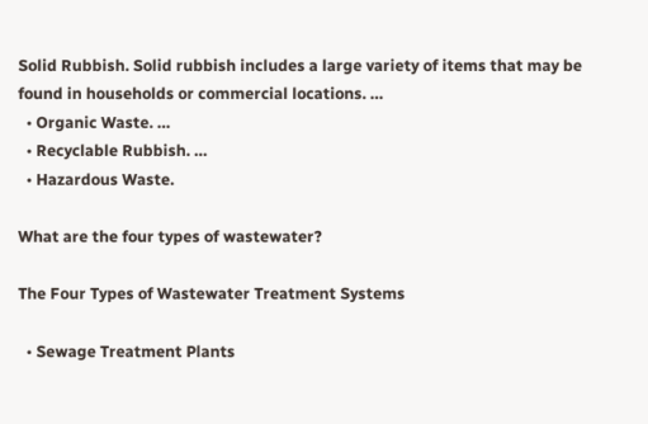Solid Rubbish. Solid rubbish includes a large variety of items that may be found in households or commercial locations. …
  • Organic Waste. …
  • Recyclable Rubbish. …
  • Hazardous Waste.

What are the four types of wastewater?

The Four Types of Wastewater Treatment Systems

  • Sewage Treatment Plants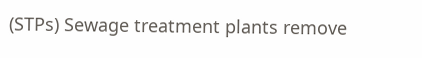(STPs) Sewage treatment plants remove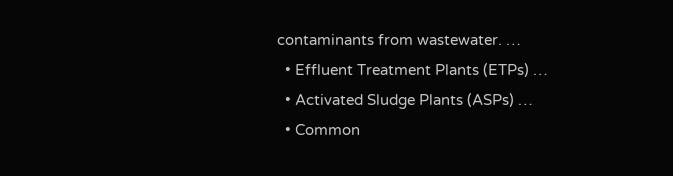contaminants from wastewater. …
  • Effluent Treatment Plants (ETPs) …
  • Activated Sludge Plants (ASPs) …
  • Common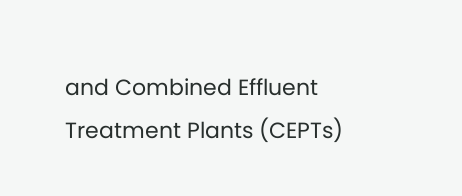and Combined Effluent Treatment Plants (CEPTs)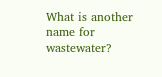What is another name for wastewater?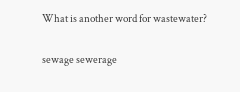What is another word for wastewater?

sewage sewerage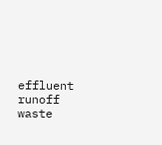effluent runoff
waste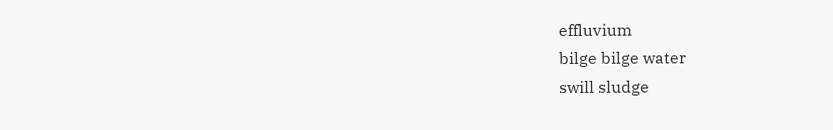effluvium
bilge bilge water
swill sludge